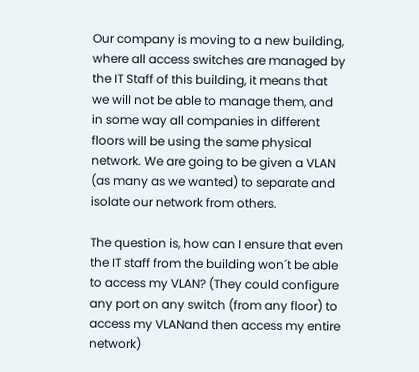Our company is moving to a new building, where all access switches are managed by the IT Staff of this building, it means that we will not be able to manage them, and in some way all companies in different floors will be using the same physical network. We are going to be given a VLAN (as many as we wanted) to separate and isolate our network from others.

The question is, how can I ensure that even the IT staff from the building won´t be able to access my VLAN? (They could configure any port on any switch (from any floor) to access my VLANand then access my entire network)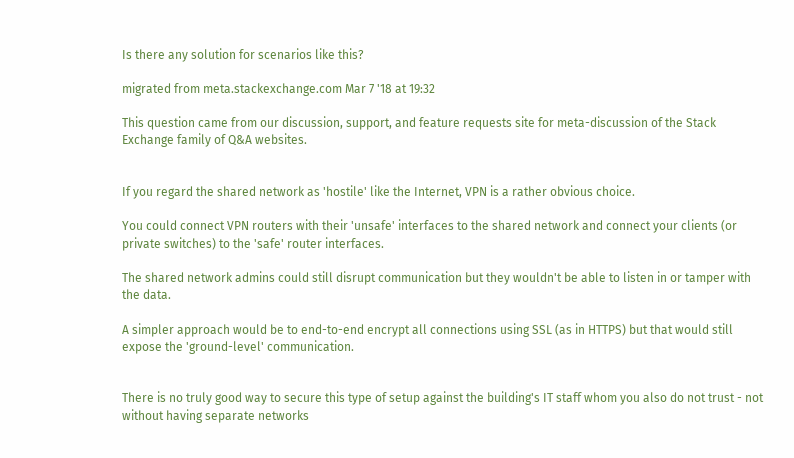Is there any solution for scenarios like this?

migrated from meta.stackexchange.com Mar 7 '18 at 19:32

This question came from our discussion, support, and feature requests site for meta-discussion of the Stack Exchange family of Q&A websites.


If you regard the shared network as 'hostile' like the Internet, VPN is a rather obvious choice.

You could connect VPN routers with their 'unsafe' interfaces to the shared network and connect your clients (or private switches) to the 'safe' router interfaces.

The shared network admins could still disrupt communication but they wouldn't be able to listen in or tamper with the data.

A simpler approach would be to end-to-end encrypt all connections using SSL (as in HTTPS) but that would still expose the 'ground-level' communication.


There is no truly good way to secure this type of setup against the building's IT staff whom you also do not trust - not without having separate networks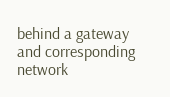behind a gateway and corresponding network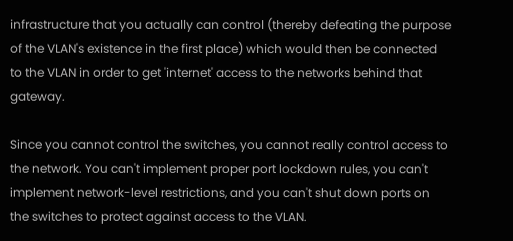infrastructure that you actually can control (thereby defeating the purpose of the VLAN's existence in the first place) which would then be connected to the VLAN in order to get 'internet' access to the networks behind that gateway.

Since you cannot control the switches, you cannot really control access to the network. You can't implement proper port lockdown rules, you can't implement network-level restrictions, and you can't shut down ports on the switches to protect against access to the VLAN.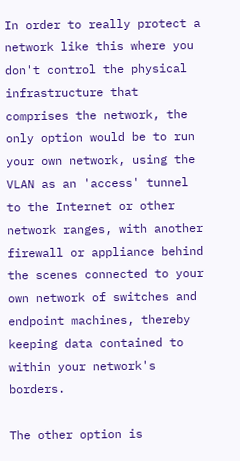In order to really protect a network like this where you don't control the physical infrastructure that comprises the network, the only option would be to run your own network, using the VLAN as an 'access' tunnel to the Internet or other network ranges, with another firewall or appliance behind the scenes connected to your own network of switches and endpoint machines, thereby keeping data contained to within your network's borders.

The other option is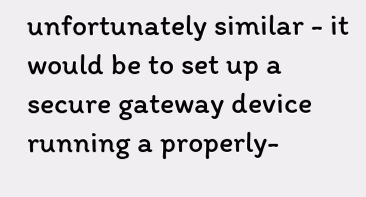unfortunately similar - it would be to set up a secure gateway device running a properly-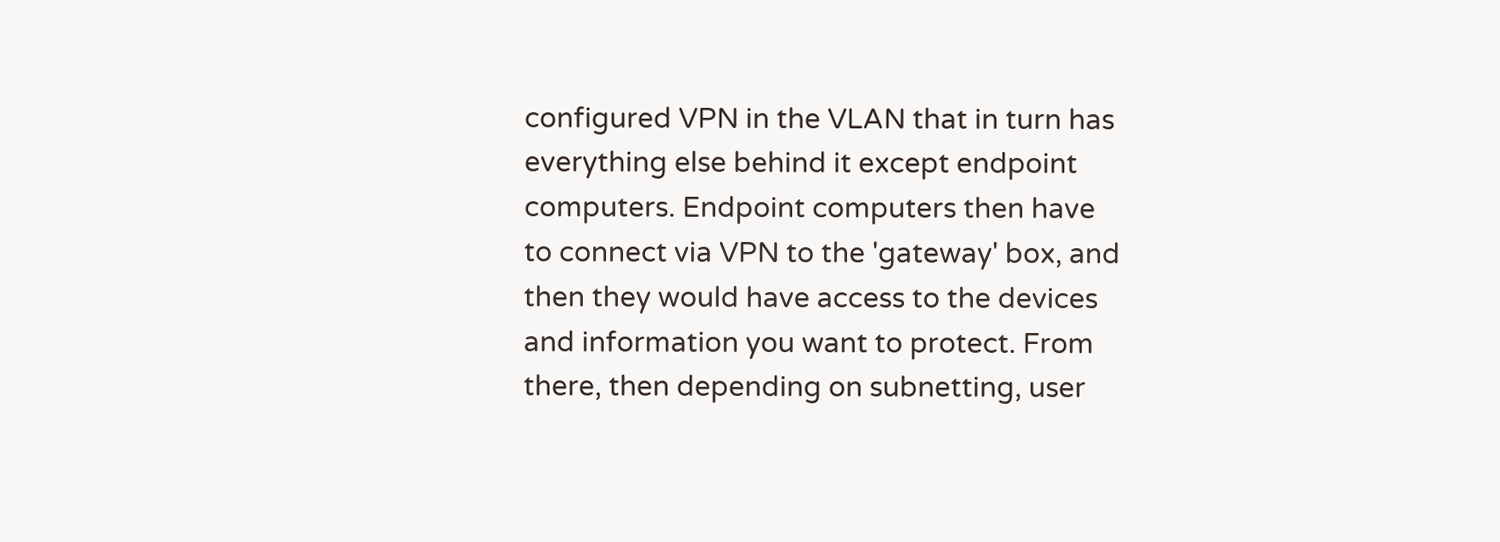configured VPN in the VLAN that in turn has everything else behind it except endpoint computers. Endpoint computers then have to connect via VPN to the 'gateway' box, and then they would have access to the devices and information you want to protect. From there, then depending on subnetting, user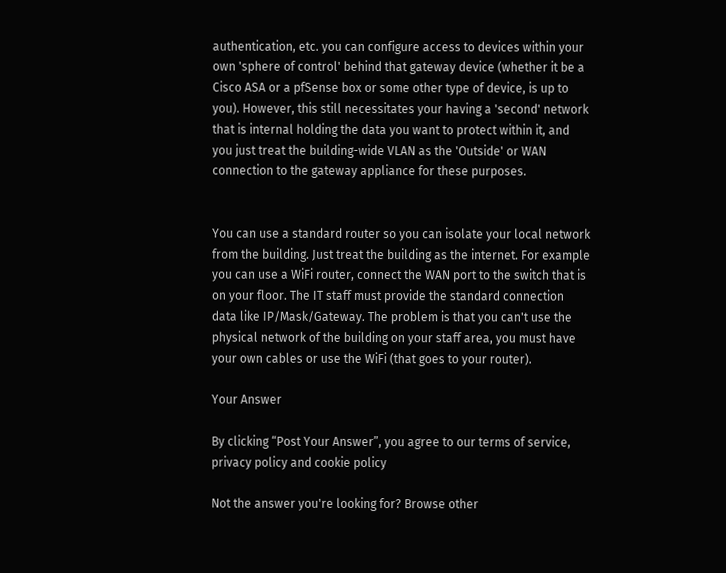authentication, etc. you can configure access to devices within your own 'sphere of control' behind that gateway device (whether it be a Cisco ASA or a pfSense box or some other type of device, is up to you). However, this still necessitates your having a 'second' network that is internal holding the data you want to protect within it, and you just treat the building-wide VLAN as the 'Outside' or WAN connection to the gateway appliance for these purposes.


You can use a standard router so you can isolate your local network from the building. Just treat the building as the internet. For example you can use a WiFi router, connect the WAN port to the switch that is on your floor. The IT staff must provide the standard connection data like IP/Mask/Gateway. The problem is that you can't use the physical network of the building on your staff area, you must have your own cables or use the WiFi (that goes to your router).

Your Answer

By clicking “Post Your Answer”, you agree to our terms of service, privacy policy and cookie policy

Not the answer you're looking for? Browse other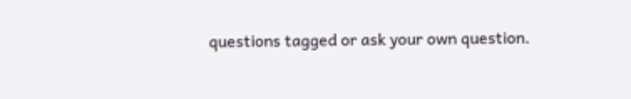questions tagged or ask your own question.